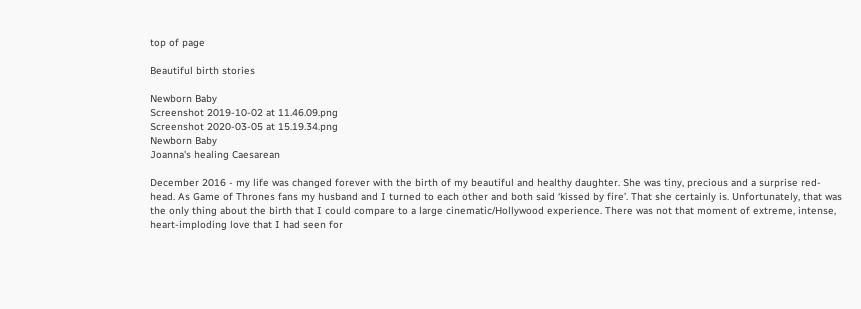top of page

Beautiful birth stories

Newborn Baby
Screenshot 2019-10-02 at 11.46.09.png
Screenshot 2020-03-05 at 15.19.34.png
Newborn Baby
Joanna's healing Caesarean

December 2016 - my life was changed forever with the birth of my beautiful and healthy daughter. She was tiny, precious and a surprise red-head. As Game of Thrones fans my husband and I turned to each other and both said ‘kissed by fire’. That she certainly is. Unfortunately, that was the only thing about the birth that I could compare to a large cinematic/Hollywood experience. There was not that moment of extreme, intense, heart-imploding love that I had seen for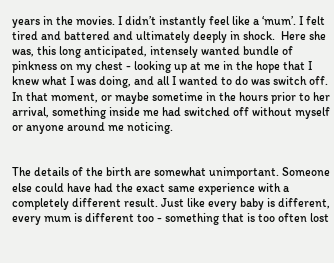years in the movies. I didn’t instantly feel like a ‘mum’. I felt tired and battered and ultimately deeply in shock.  Here she was, this long anticipated, intensely wanted bundle of pinkness on my chest - looking up at me in the hope that I knew what I was doing, and all I wanted to do was switch off. In that moment, or maybe sometime in the hours prior to her arrival, something inside me had switched off without myself or anyone around me noticing.


The details of the birth are somewhat unimportant. Someone else could have had the exact same experience with a completely different result. Just like every baby is different, every mum is different too - something that is too often lost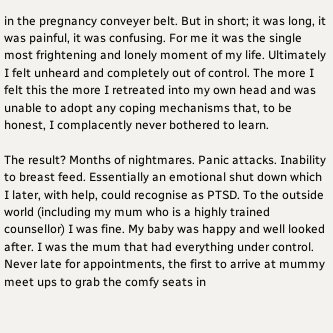in the pregnancy conveyer belt. But in short; it was long, it was painful, it was confusing. For me it was the single most frightening and lonely moment of my life. Ultimately I felt unheard and completely out of control. The more I felt this the more I retreated into my own head and was unable to adopt any coping mechanisms that, to be honest, I complacently never bothered to learn.

The result? Months of nightmares. Panic attacks. Inability to breast feed. Essentially an emotional shut down which I later, with help, could recognise as PTSD. To the outside world (including my mum who is a highly trained counsellor) I was fine. My baby was happy and well looked after. I was the mum that had everything under control. Never late for appointments, the first to arrive at mummy meet ups to grab the comfy seats in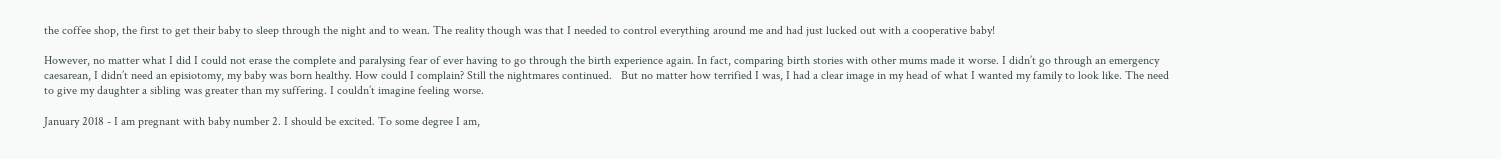the coffee shop, the first to get their baby to sleep through the night and to wean. The reality though was that I needed to control everything around me and had just lucked out with a cooperative baby!

However, no matter what I did I could not erase the complete and paralysing fear of ever having to go through the birth experience again. In fact, comparing birth stories with other mums made it worse. I didn’t go through an emergency caesarean, I didn’t need an episiotomy, my baby was born healthy. How could I complain? Still the nightmares continued.   But no matter how terrified I was, I had a clear image in my head of what I wanted my family to look like. The need to give my daughter a sibling was greater than my suffering. I couldn’t imagine feeling worse.

January 2018 - I am pregnant with baby number 2. I should be excited. To some degree I am,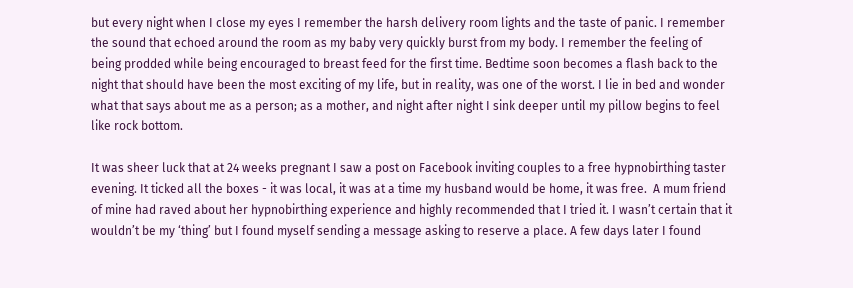but every night when I close my eyes I remember the harsh delivery room lights and the taste of panic. I remember the sound that echoed around the room as my baby very quickly burst from my body. I remember the feeling of being prodded while being encouraged to breast feed for the first time. Bedtime soon becomes a flash back to the night that should have been the most exciting of my life, but in reality, was one of the worst. I lie in bed and wonder what that says about me as a person; as a mother, and night after night I sink deeper until my pillow begins to feel like rock bottom.

It was sheer luck that at 24 weeks pregnant I saw a post on Facebook inviting couples to a free hypnobirthing taster evening. It ticked all the boxes - it was local, it was at a time my husband would be home, it was free.  A mum friend of mine had raved about her hypnobirthing experience and highly recommended that I tried it. I wasn’t certain that it wouldn’t be my ‘thing’ but I found myself sending a message asking to reserve a place. A few days later I found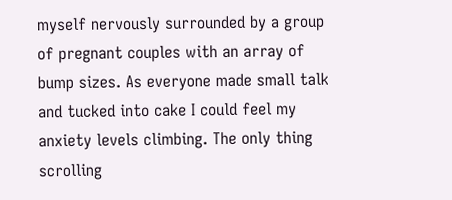myself nervously surrounded by a group of pregnant couples with an array of bump sizes. As everyone made small talk and tucked into cake I could feel my anxiety levels climbing. The only thing scrolling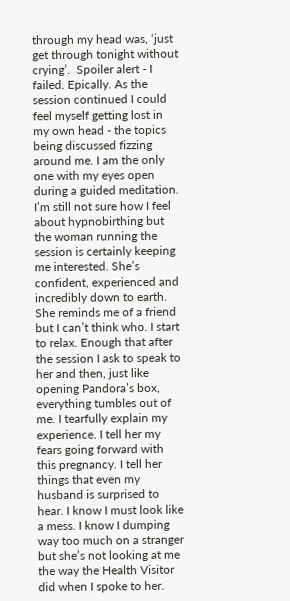through my head was, ‘just get through tonight without crying’.  Spoiler alert - I failed. Epically. As the session continued I could feel myself getting lost in my own head - the topics being discussed fizzing around me. I am the only one with my eyes open during a guided meditation. I’m still not sure how I feel about hypnobirthing but the woman running the session is certainly keeping me interested. She’s confident, experienced and incredibly down to earth. She reminds me of a friend but I can’t think who. I start to relax. Enough that after the session I ask to speak to her and then, just like opening Pandora’s box, everything tumbles out of me. I tearfully explain my experience. I tell her my fears going forward with this pregnancy. I tell her things that even my husband is surprised to hear. I know I must look like a mess. I know I dumping way too much on a stranger but she’s not looking at me the way the Health Visitor did when I spoke to her.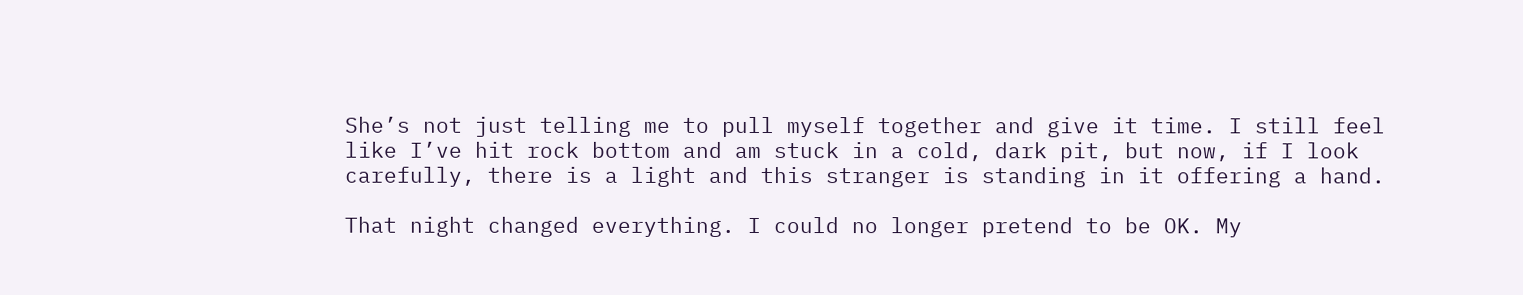She’s not just telling me to pull myself together and give it time. I still feel like I’ve hit rock bottom and am stuck in a cold, dark pit, but now, if I look carefully, there is a light and this stranger is standing in it offering a hand.

That night changed everything. I could no longer pretend to be OK. My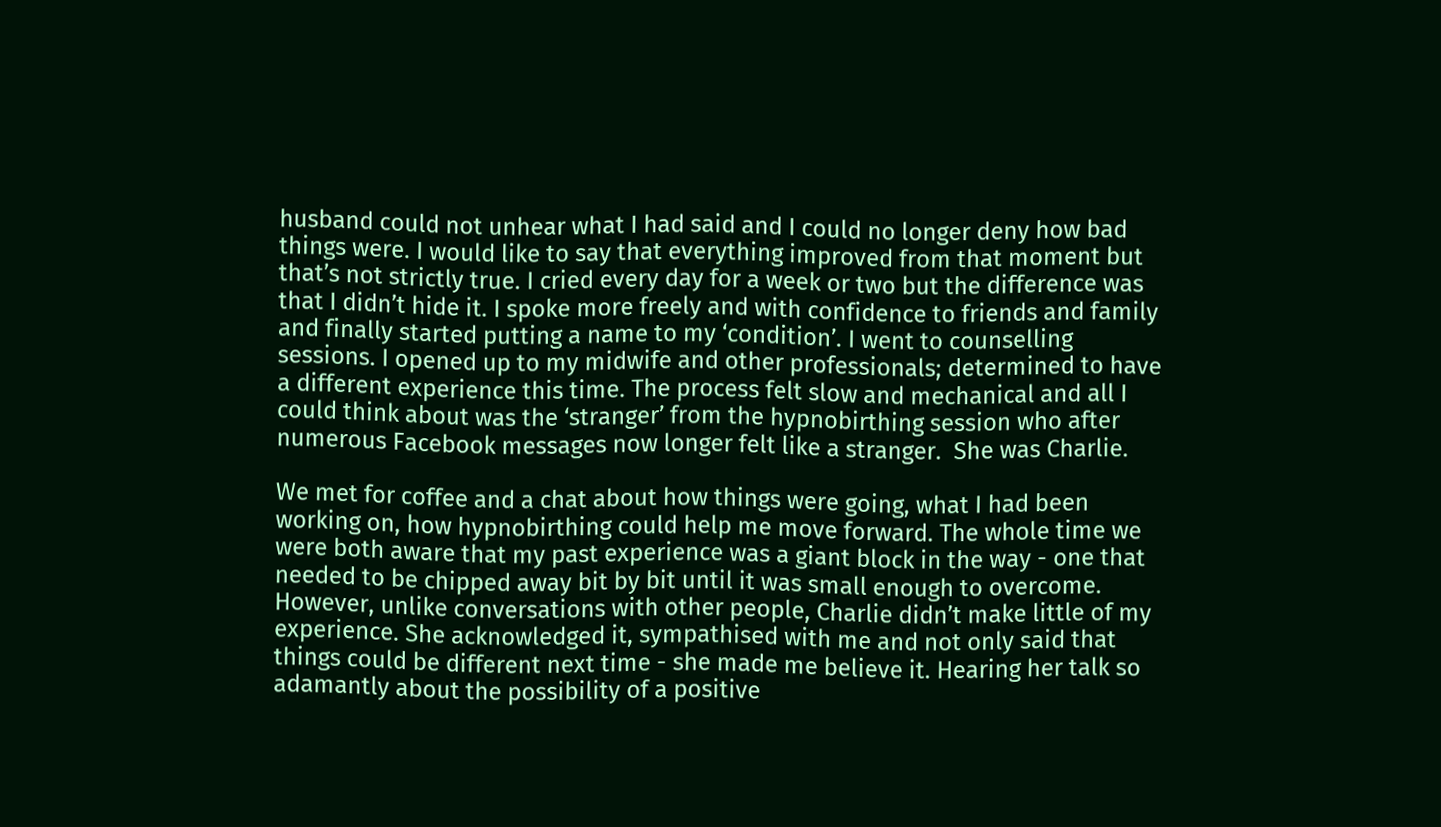husband could not unhear what I had said and I could no longer deny how bad things were. I would like to say that everything improved from that moment but that’s not strictly true. I cried every day for a week or two but the difference was that I didn’t hide it. I spoke more freely and with confidence to friends and family and finally started putting a name to my ‘condition’. I went to counselling sessions. I opened up to my midwife and other professionals; determined to have a different experience this time. The process felt slow and mechanical and all I could think about was the ‘stranger’ from the hypnobirthing session who after numerous Facebook messages now longer felt like a stranger.  She was Charlie.

We met for coffee and a chat about how things were going, what I had been working on, how hypnobirthing could help me move forward. The whole time we were both aware that my past experience was a giant block in the way - one that needed to be chipped away bit by bit until it was small enough to overcome. However, unlike conversations with other people, Charlie didn’t make little of my experience. She acknowledged it, sympathised with me and not only said that things could be different next time - she made me believe it. Hearing her talk so adamantly about the possibility of a positive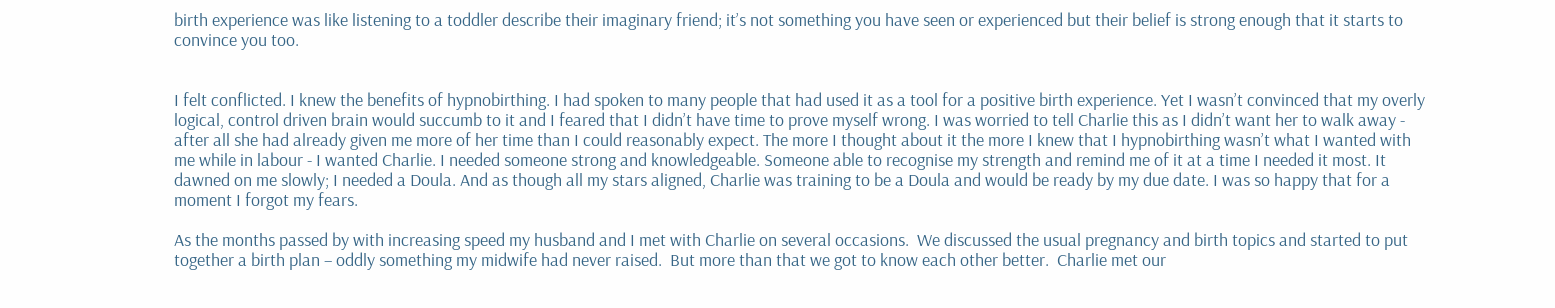birth experience was like listening to a toddler describe their imaginary friend; it’s not something you have seen or experienced but their belief is strong enough that it starts to convince you too.


I felt conflicted. I knew the benefits of hypnobirthing. I had spoken to many people that had used it as a tool for a positive birth experience. Yet I wasn’t convinced that my overly logical, control driven brain would succumb to it and I feared that I didn’t have time to prove myself wrong. I was worried to tell Charlie this as I didn’t want her to walk away - after all she had already given me more of her time than I could reasonably expect. The more I thought about it the more I knew that I hypnobirthing wasn’t what I wanted with me while in labour - I wanted Charlie. I needed someone strong and knowledgeable. Someone able to recognise my strength and remind me of it at a time I needed it most. It dawned on me slowly; I needed a Doula. And as though all my stars aligned, Charlie was training to be a Doula and would be ready by my due date. I was so happy that for a moment I forgot my fears.

As the months passed by with increasing speed my husband and I met with Charlie on several occasions.  We discussed the usual pregnancy and birth topics and started to put together a birth plan – oddly something my midwife had never raised.  But more than that we got to know each other better.  Charlie met our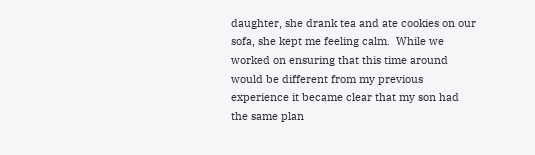daughter, she drank tea and ate cookies on our sofa, she kept me feeling calm.  While we worked on ensuring that this time around would be different from my previous experience it became clear that my son had the same plan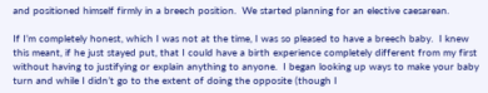and positioned himself firmly in a breech position.  We started planning for an elective caesarean.

If I’m completely honest, which I was not at the time, I was so pleased to have a breech baby.  I knew this meant, if he just stayed put, that I could have a birth experience completely different from my first without having to justifying or explain anything to anyone.  I began looking up ways to make your baby turn and while I didn’t go to the extent of doing the opposite (though I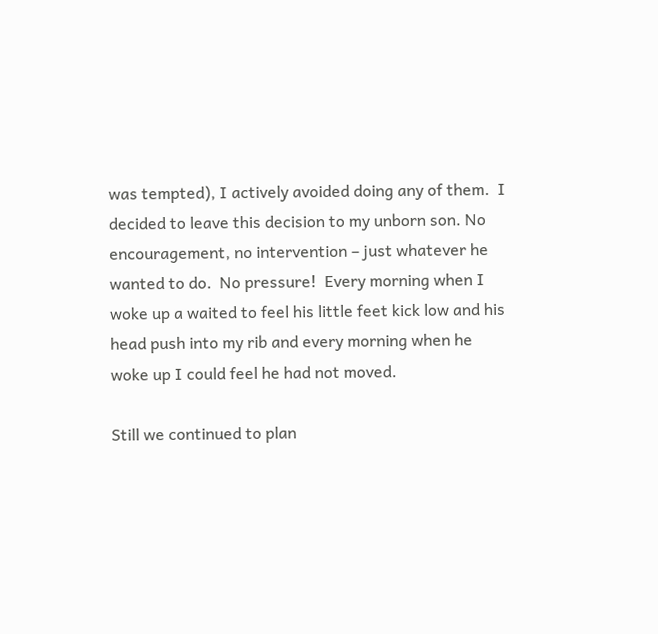was tempted), I actively avoided doing any of them.  I decided to leave this decision to my unborn son. No encouragement, no intervention – just whatever he wanted to do.  No pressure!  Every morning when I woke up a waited to feel his little feet kick low and his head push into my rib and every morning when he woke up I could feel he had not moved.

Still we continued to plan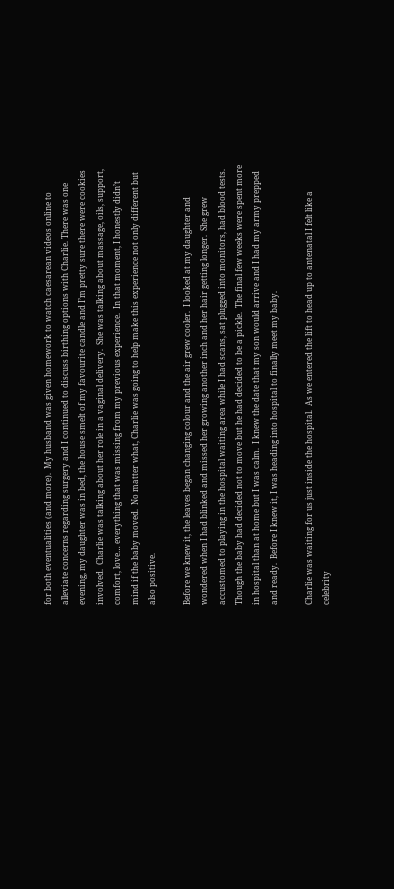for both eventualities (and more).  My husband was given homework to watch caesarean videos online to alleviate concerns regarding surgery and I continued to discuss birthing options with Charlie. There was one evening, my daughter was in bed, the house smelt of my favourite candle and I’m pretty sure there were cookies involved.  Charlie was talking about her role in a vaginal delivery.  She was talking about massage, oils, support, comfort, love… everything that was missing from my previous experience.  In that moment, I honestly didn’t mind if the baby moved.  No matter what, Charlie was going to help make this experience not only different but also positive.

Before we knew it, the leaves began changing colour and the air grew cooler.  I looked at my daughter and wondered when I had blinked and missed her growing another inch and her hair getting longer.  She grew accustomed to playing in the hospital waiting area while I had scans, sat plugged into monitors, had blood tests.  Though the baby had decided not to move but he had decided to be a pickle.  The final few weeks were spent more in hospital than at home but I was calm.  I knew the date that my son would arrive and I had my army prepped and ready.  Before I knew it, I was heading into hospital to finally meet my baby.

Charlie was waiting for us just inside the hospital.  As we entered the lift to head up to antenatal I felt like a celebrity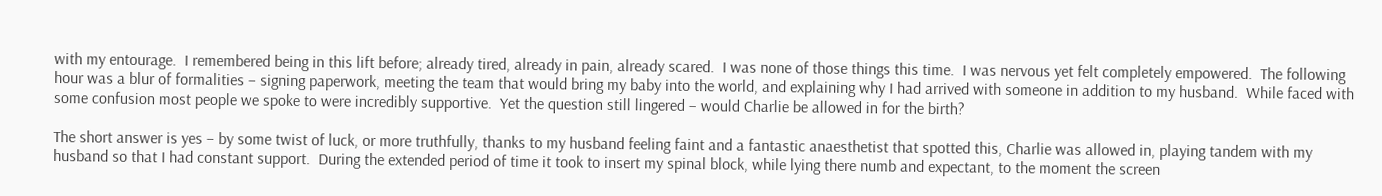with my entourage.  I remembered being in this lift before; already tired, already in pain, already scared.  I was none of those things this time.  I was nervous yet felt completely empowered.  The following hour was a blur of formalities – signing paperwork, meeting the team that would bring my baby into the world, and explaining why I had arrived with someone in addition to my husband.  While faced with some confusion most people we spoke to were incredibly supportive.  Yet the question still lingered – would Charlie be allowed in for the birth?

The short answer is yes – by some twist of luck, or more truthfully, thanks to my husband feeling faint and a fantastic anaesthetist that spotted this, Charlie was allowed in, playing tandem with my husband so that I had constant support.  During the extended period of time it took to insert my spinal block, while lying there numb and expectant, to the moment the screen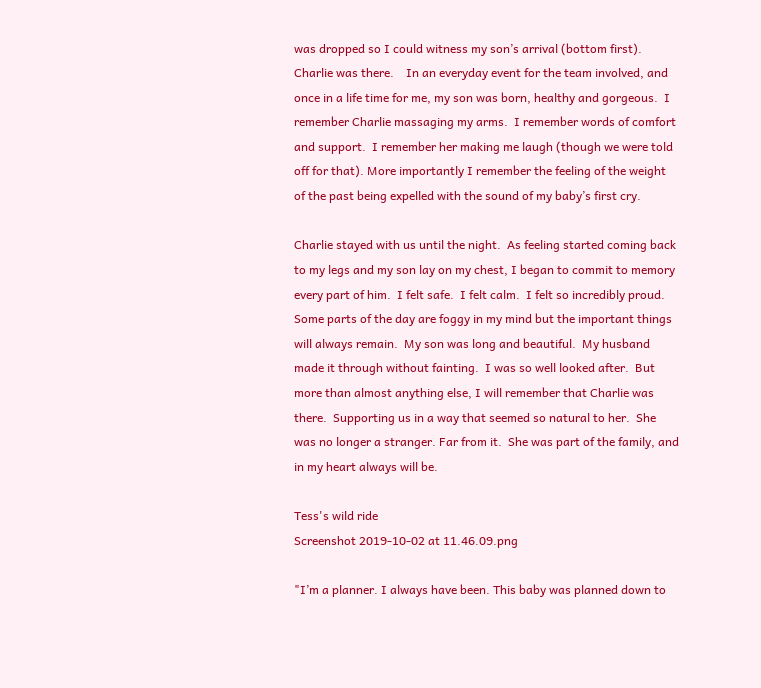was dropped so I could witness my son’s arrival (bottom first).  Charlie was there.    In an everyday event for the team involved, and once in a life time for me, my son was born, healthy and gorgeous.  I remember Charlie massaging my arms.  I remember words of comfort and support.  I remember her making me laugh (though we were told off for that). More importantly I remember the feeling of the weight of the past being expelled with the sound of my baby’s first cry.

Charlie stayed with us until the night.  As feeling started coming back to my legs and my son lay on my chest, I began to commit to memory every part of him.  I felt safe.  I felt calm.  I felt so incredibly proud.  Some parts of the day are foggy in my mind but the important things will always remain.  My son was long and beautiful.  My husband made it through without fainting.  I was so well looked after.  But more than almost anything else, I will remember that Charlie was there.  Supporting us in a way that seemed so natural to her.  She was no longer a stranger. Far from it.  She was part of the family, and in my heart always will be.

Tess's wild ride
Screenshot 2019-10-02 at 11.46.09.png

"I’m a planner. I always have been. This baby was planned down to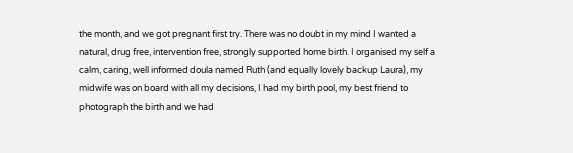the month, and we got pregnant first try. There was no doubt in my mind I wanted a natural, drug free, intervention free, strongly supported home birth. I organised my self a calm, caring, well informed doula named Ruth (and equally lovely backup Laura), my midwife was on board with all my decisions, I had my birth pool, my best friend to photograph the birth and we had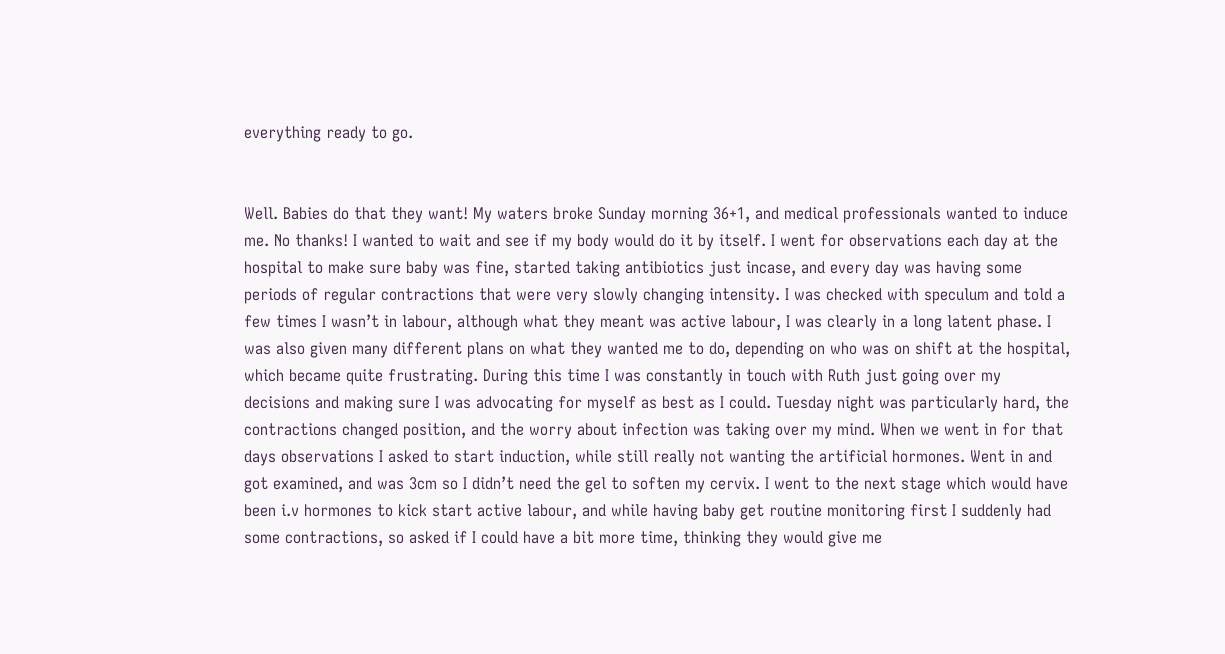everything ready to go.


Well. Babies do that they want! My waters broke Sunday morning 36+1, and medical professionals wanted to induce me. No thanks! I wanted to wait and see if my body would do it by itself. I went for observations each day at the hospital to make sure baby was fine, started taking antibiotics just incase, and every day was having some periods of regular contractions that were very slowly changing intensity. I was checked with speculum and told a few times I wasn’t in labour, although what they meant was active labour, I was clearly in a long latent phase. I was also given many different plans on what they wanted me to do, depending on who was on shift at the hospital, which became quite frustrating. During this time I was constantly in touch with Ruth just going over my decisions and making sure I was advocating for myself as best as I could. Tuesday night was particularly hard, the contractions changed position, and the worry about infection was taking over my mind. When we went in for that days observations I asked to start induction, while still really not wanting the artificial hormones. Went in and got examined, and was 3cm so I didn’t need the gel to soften my cervix. I went to the next stage which would have been i.v hormones to kick start active labour, and while having baby get routine monitoring first I suddenly had some contractions, so asked if I could have a bit more time, thinking they would give me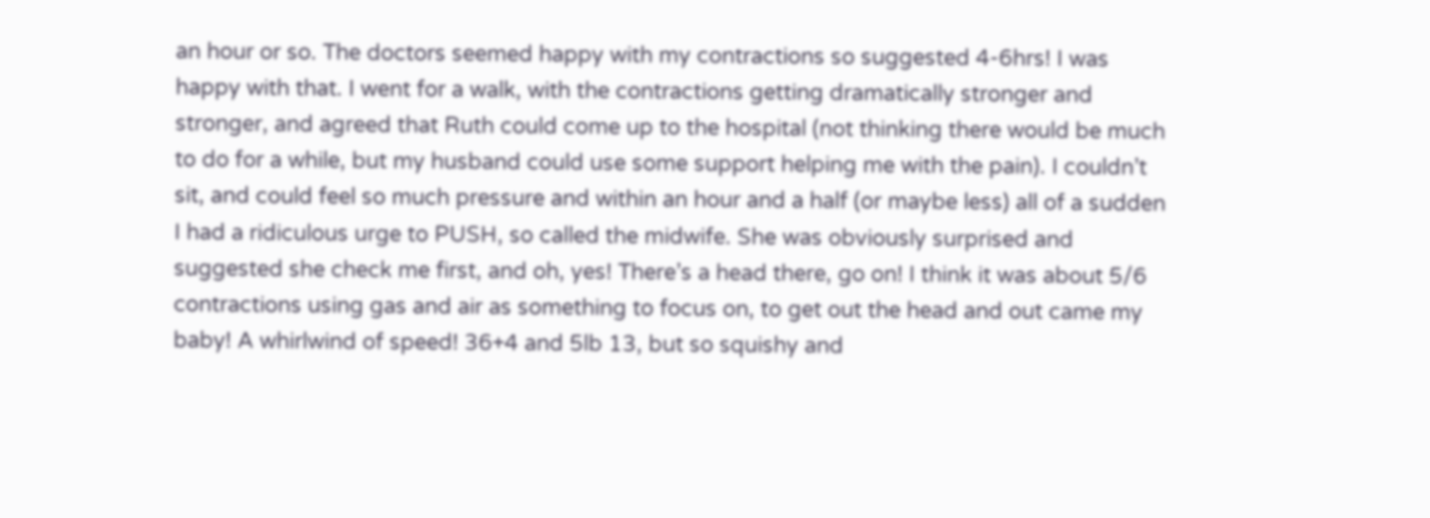an hour or so. The doctors seemed happy with my contractions so suggested 4-6hrs! I was happy with that. I went for a walk, with the contractions getting dramatically stronger and stronger, and agreed that Ruth could come up to the hospital (not thinking there would be much to do for a while, but my husband could use some support helping me with the pain). I couldn’t sit, and could feel so much pressure and within an hour and a half (or maybe less) all of a sudden I had a ridiculous urge to PUSH, so called the midwife. She was obviously surprised and suggested she check me first, and oh, yes! There’s a head there, go on! I think it was about 5/6 contractions using gas and air as something to focus on, to get out the head and out came my baby! A whirlwind of speed! 36+4 and 5lb 13, but so squishy and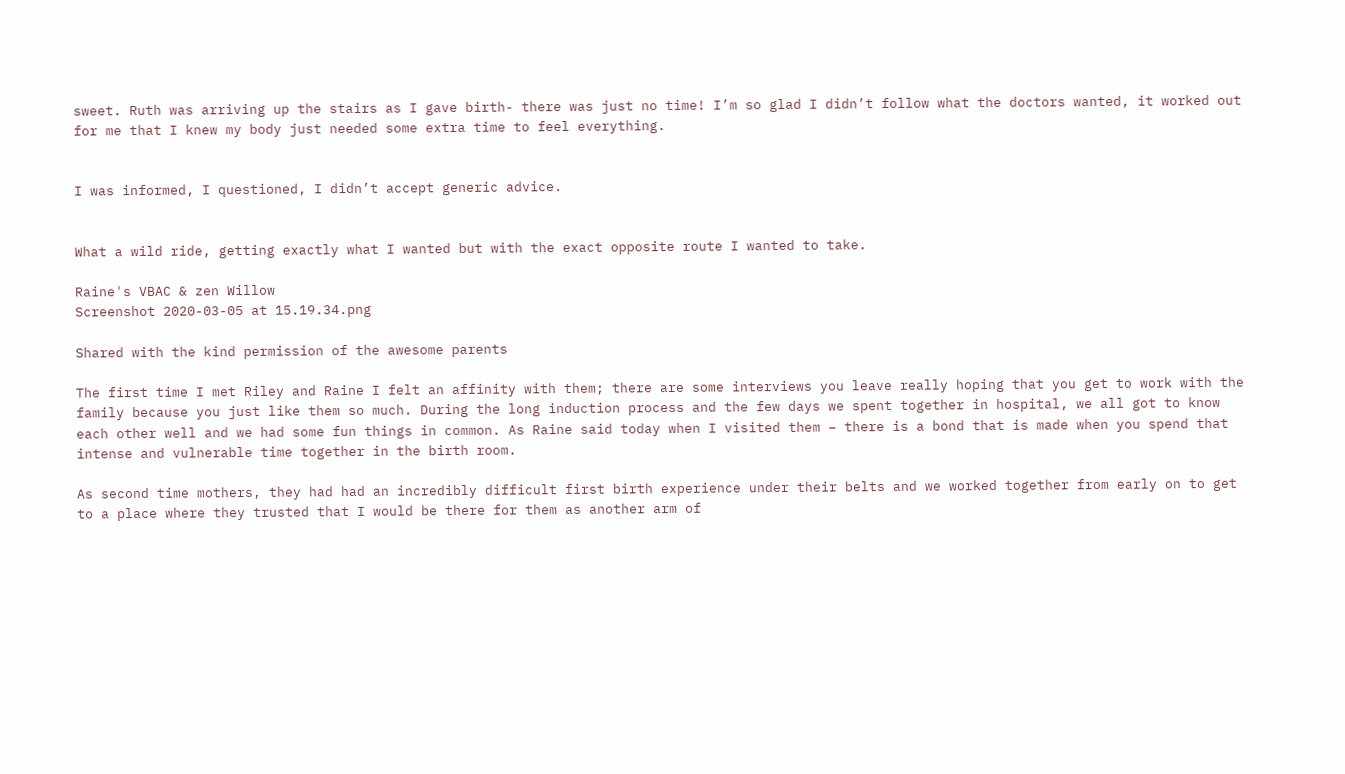sweet. Ruth was arriving up the stairs as I gave birth- there was just no time! I’m so glad I didn’t follow what the doctors wanted, it worked out for me that I knew my body just needed some extra time to feel everything.


I was informed, I questioned, I didn’t accept generic advice.


What a wild ride, getting exactly what I wanted but with the exact opposite route I wanted to take.

Raine's VBAC & zen Willow
Screenshot 2020-03-05 at 15.19.34.png

Shared with the kind permission of the awesome parents

The first time I met Riley and Raine I felt an affinity with them; there are some interviews you leave really hoping that you get to work with the family because you just like them so much. During the long induction process and the few days we spent together in hospital, we all got to know each other well and we had some fun things in common. As Raine said today when I visited them – there is a bond that is made when you spend that intense and vulnerable time together in the birth room.

As second time mothers, they had had an incredibly difficult first birth experience under their belts and we worked together from early on to get to a place where they trusted that I would be there for them as another arm of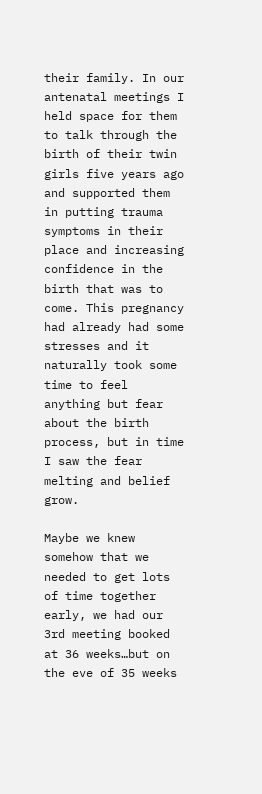their family. In our antenatal meetings I held space for them to talk through the birth of their twin girls five years ago and supported them in putting trauma symptoms in their place and increasing confidence in the birth that was to come. This pregnancy had already had some stresses and it naturally took some time to feel anything but fear about the birth process, but in time I saw the fear melting and belief grow.

Maybe we knew somehow that we needed to get lots of time together early, we had our 3rd meeting booked at 36 weeks…but on the eve of 35 weeks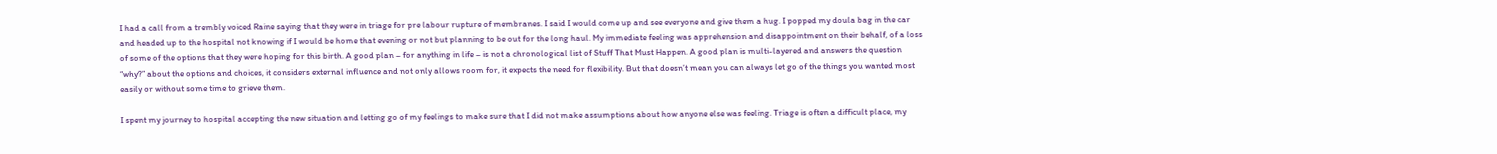I had a call from a trembly voiced Raine saying that they were in triage for pre labour rupture of membranes. I said I would come up and see everyone and give them a hug. I popped my doula bag in the car and headed up to the hospital not knowing if I would be home that evening or not but planning to be out for the long haul. My immediate feeling was apprehension and disappointment on their behalf, of a loss of some of the options that they were hoping for this birth. A good plan – for anything in life – is not a chronological list of Stuff That Must Happen. A good plan is multi-layered and answers the question “why?” about the options and choices, it considers external influence and not only allows room for, it expects the need for flexibility. But that doesn’t mean you can always let go of the things you wanted most easily or without some time to grieve them.

I spent my journey to hospital accepting the new situation and letting go of my feelings to make sure that I did not make assumptions about how anyone else was feeling. Triage is often a difficult place, my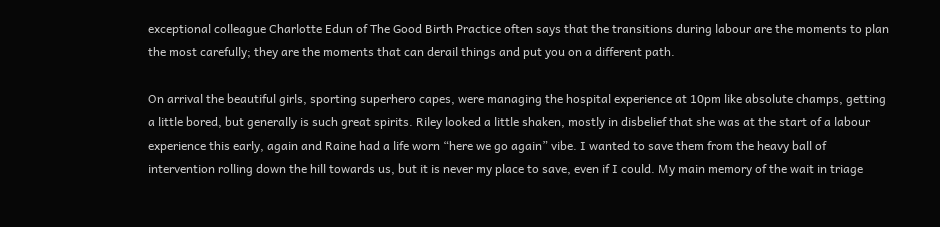exceptional colleague Charlotte Edun of The Good Birth Practice often says that the transitions during labour are the moments to plan the most carefully; they are the moments that can derail things and put you on a different path.

On arrival the beautiful girls, sporting superhero capes, were managing the hospital experience at 10pm like absolute champs, getting a little bored, but generally is such great spirits. Riley looked a little shaken, mostly in disbelief that she was at the start of a labour experience this early, again and Raine had a life worn “here we go again” vibe. I wanted to save them from the heavy ball of intervention rolling down the hill towards us, but it is never my place to save, even if I could. My main memory of the wait in triage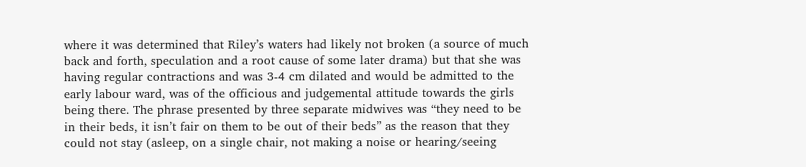where it was determined that Riley’s waters had likely not broken (a source of much back and forth, speculation and a root cause of some later drama) but that she was having regular contractions and was 3-4 cm dilated and would be admitted to the early labour ward, was of the officious and judgemental attitude towards the girls being there. The phrase presented by three separate midwives was “they need to be in their beds, it isn’t fair on them to be out of their beds” as the reason that they could not stay (asleep, on a single chair, not making a noise or hearing/seeing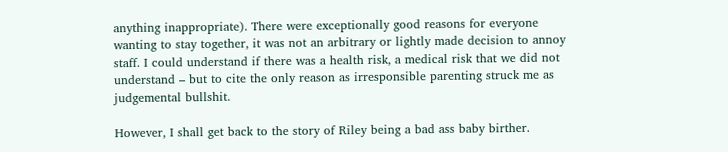anything inappropriate). There were exceptionally good reasons for everyone wanting to stay together, it was not an arbitrary or lightly made decision to annoy staff. I could understand if there was a health risk, a medical risk that we did not understand – but to cite the only reason as irresponsible parenting struck me as judgemental bullshit.

However, I shall get back to the story of Riley being a bad ass baby birther.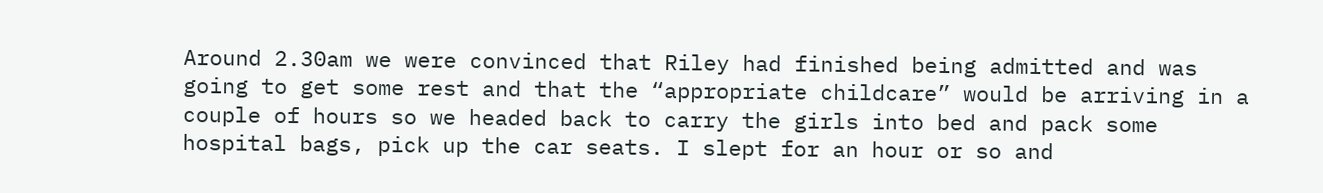Around 2.30am we were convinced that Riley had finished being admitted and was going to get some rest and that the “appropriate childcare” would be arriving in a couple of hours so we headed back to carry the girls into bed and pack some hospital bags, pick up the car seats. I slept for an hour or so and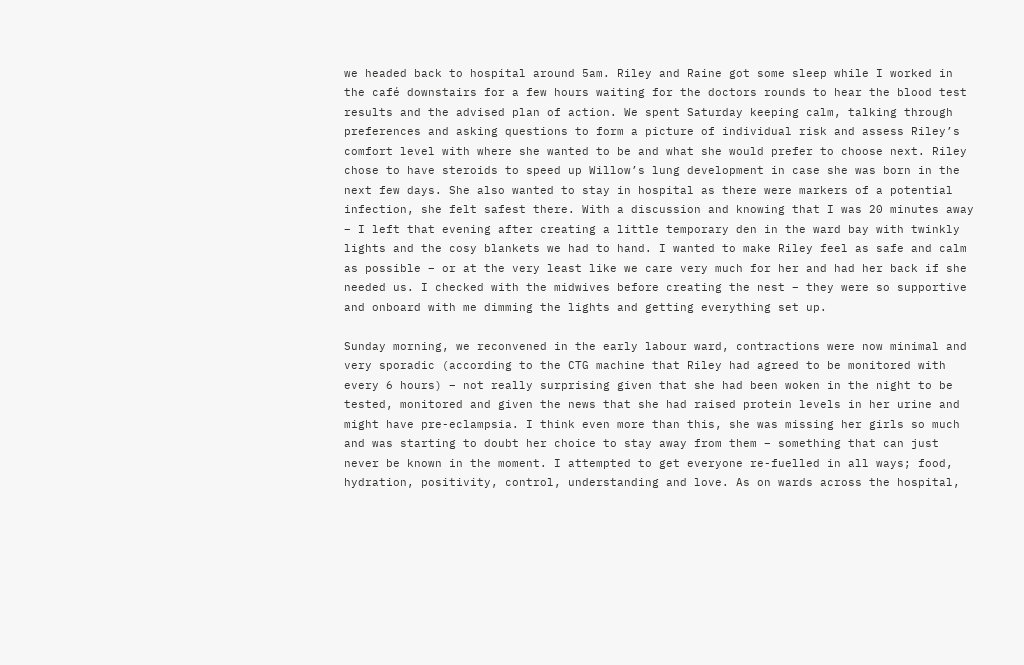we headed back to hospital around 5am. Riley and Raine got some sleep while I worked in the café downstairs for a few hours waiting for the doctors rounds to hear the blood test results and the advised plan of action. We spent Saturday keeping calm, talking through preferences and asking questions to form a picture of individual risk and assess Riley’s comfort level with where she wanted to be and what she would prefer to choose next. Riley chose to have steroids to speed up Willow’s lung development in case she was born in the next few days. She also wanted to stay in hospital as there were markers of a potential infection, she felt safest there. With a discussion and knowing that I was 20 minutes away – I left that evening after creating a little temporary den in the ward bay with twinkly lights and the cosy blankets we had to hand. I wanted to make Riley feel as safe and calm as possible – or at the very least like we care very much for her and had her back if she needed us. I checked with the midwives before creating the nest – they were so supportive and onboard with me dimming the lights and getting everything set up.

Sunday morning, we reconvened in the early labour ward, contractions were now minimal and very sporadic (according to the CTG machine that Riley had agreed to be monitored with every 6 hours) – not really surprising given that she had been woken in the night to be tested, monitored and given the news that she had raised protein levels in her urine and might have pre-eclampsia. I think even more than this, she was missing her girls so much and was starting to doubt her choice to stay away from them – something that can just never be known in the moment. I attempted to get everyone re-fuelled in all ways; food, hydration, positivity, control, understanding and love. As on wards across the hospital,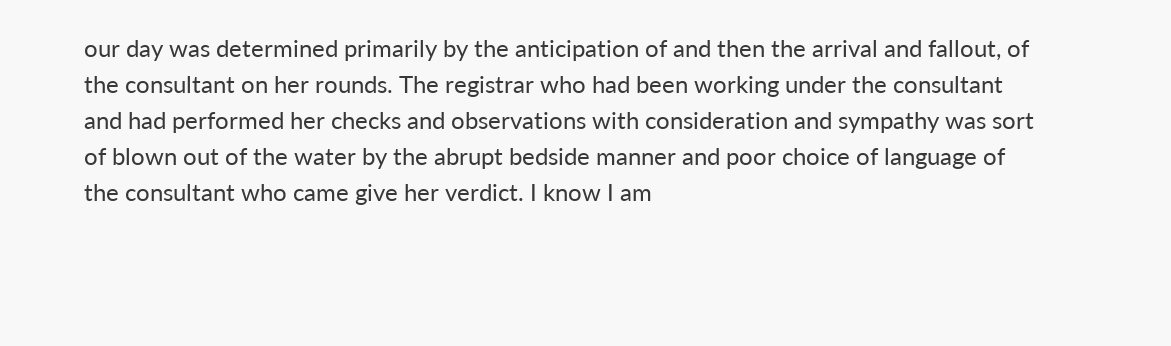our day was determined primarily by the anticipation of and then the arrival and fallout, of the consultant on her rounds. The registrar who had been working under the consultant and had performed her checks and observations with consideration and sympathy was sort of blown out of the water by the abrupt bedside manner and poor choice of language of the consultant who came give her verdict. I know I am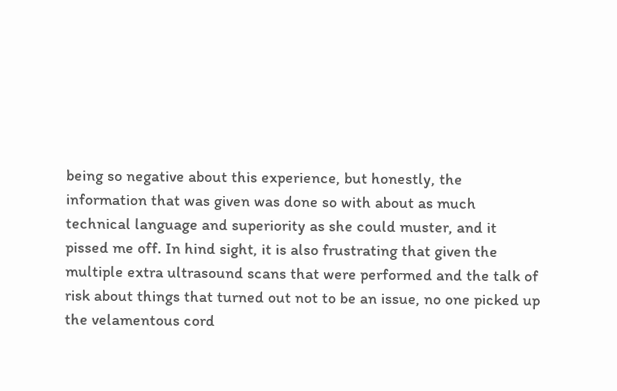being so negative about this experience, but honestly, the information that was given was done so with about as much technical language and superiority as she could muster, and it pissed me off. In hind sight, it is also frustrating that given the multiple extra ultrasound scans that were performed and the talk of risk about things that turned out not to be an issue, no one picked up the velamentous cord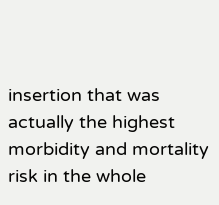insertion that was actually the highest morbidity and mortality risk in the whole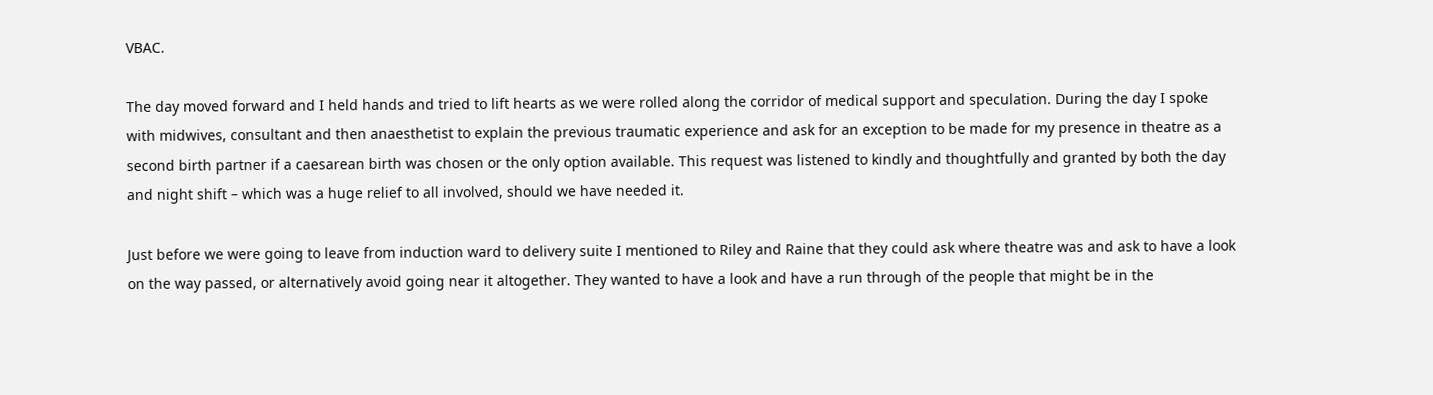VBAC.

The day moved forward and I held hands and tried to lift hearts as we were rolled along the corridor of medical support and speculation. During the day I spoke with midwives, consultant and then anaesthetist to explain the previous traumatic experience and ask for an exception to be made for my presence in theatre as a second birth partner if a caesarean birth was chosen or the only option available. This request was listened to kindly and thoughtfully and granted by both the day and night shift – which was a huge relief to all involved, should we have needed it.

Just before we were going to leave from induction ward to delivery suite I mentioned to Riley and Raine that they could ask where theatre was and ask to have a look on the way passed, or alternatively avoid going near it altogether. They wanted to have a look and have a run through of the people that might be in the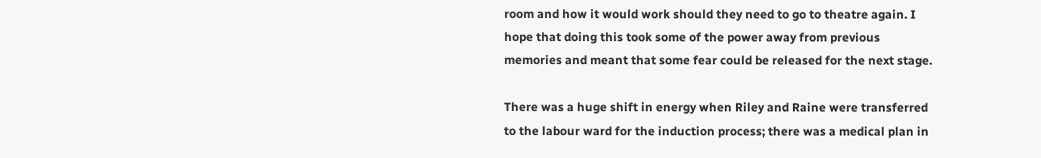room and how it would work should they need to go to theatre again. I hope that doing this took some of the power away from previous memories and meant that some fear could be released for the next stage.

There was a huge shift in energy when Riley and Raine were transferred to the labour ward for the induction process; there was a medical plan in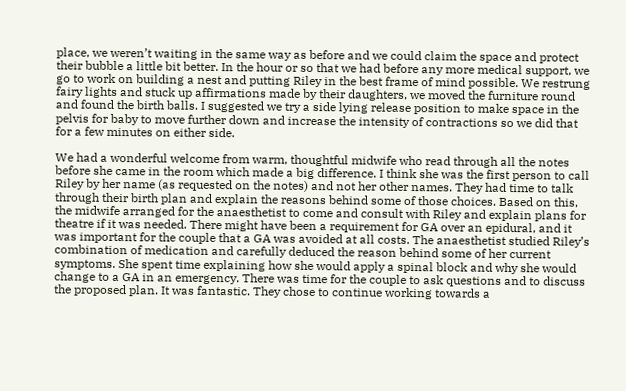place, we weren’t waiting in the same way as before and we could claim the space and protect their bubble a little bit better. In the hour or so that we had before any more medical support, we go to work on building a nest and putting Riley in the best frame of mind possible. We restrung fairy lights and stuck up affirmations made by their daughters, we moved the furniture round and found the birth balls. I suggested we try a side lying release position to make space in the pelvis for baby to move further down and increase the intensity of contractions so we did that for a few minutes on either side.

We had a wonderful welcome from warm, thoughtful midwife who read through all the notes before she came in the room which made a big difference. I think she was the first person to call Riley by her name (as requested on the notes) and not her other names. They had time to talk through their birth plan and explain the reasons behind some of those choices. Based on this, the midwife arranged for the anaesthetist to come and consult with Riley and explain plans for theatre if it was needed. There might have been a requirement for GA over an epidural, and it was important for the couple that a GA was avoided at all costs. The anaesthetist studied Riley’s combination of medication and carefully deduced the reason behind some of her current symptoms. She spent time explaining how she would apply a spinal block and why she would change to a GA in an emergency. There was time for the couple to ask questions and to discuss the proposed plan. It was fantastic. They chose to continue working towards a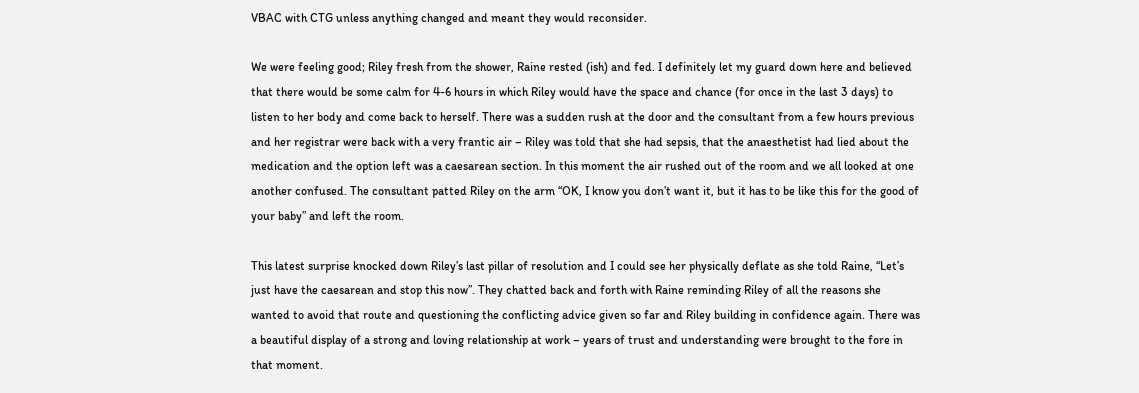VBAC with CTG unless anything changed and meant they would reconsider.

We were feeling good; Riley fresh from the shower, Raine rested (ish) and fed. I definitely let my guard down here and believed that there would be some calm for 4-6 hours in which Riley would have the space and chance (for once in the last 3 days) to listen to her body and come back to herself. There was a sudden rush at the door and the consultant from a few hours previous and her registrar were back with a very frantic air – Riley was told that she had sepsis, that the anaesthetist had lied about the medication and the option left was a caesarean section. In this moment the air rushed out of the room and we all looked at one another confused. The consultant patted Riley on the arm “OK, I know you don’t want it, but it has to be like this for the good of your baby” and left the room.

This latest surprise knocked down Riley’s last pillar of resolution and I could see her physically deflate as she told Raine, “Let’s just have the caesarean and stop this now”. They chatted back and forth with Raine reminding Riley of all the reasons she wanted to avoid that route and questioning the conflicting advice given so far and Riley building in confidence again. There was a beautiful display of a strong and loving relationship at work – years of trust and understanding were brought to the fore in that moment.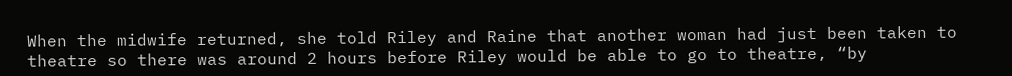When the midwife returned, she told Riley and Raine that another woman had just been taken to theatre so there was around 2 hours before Riley would be able to go to theatre, “by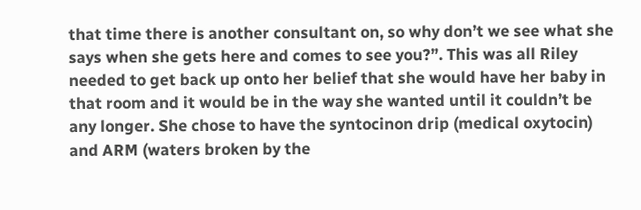that time there is another consultant on, so why don’t we see what she says when she gets here and comes to see you?”. This was all Riley needed to get back up onto her belief that she would have her baby in that room and it would be in the way she wanted until it couldn’t be any longer. She chose to have the syntocinon drip (medical oxytocin) and ARM (waters broken by the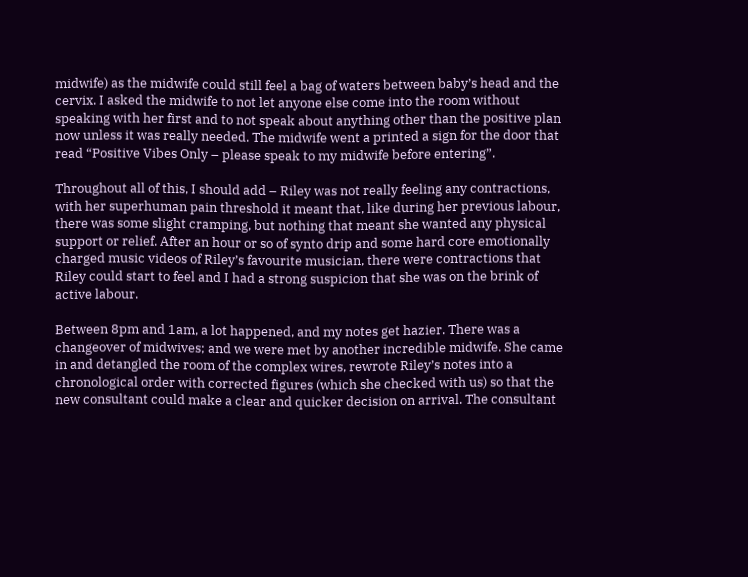midwife) as the midwife could still feel a bag of waters between baby’s head and the cervix. I asked the midwife to not let anyone else come into the room without speaking with her first and to not speak about anything other than the positive plan now unless it was really needed. The midwife went a printed a sign for the door that read “Positive Vibes Only – please speak to my midwife before entering”.

Throughout all of this, I should add – Riley was not really feeling any contractions, with her superhuman pain threshold it meant that, like during her previous labour, there was some slight cramping, but nothing that meant she wanted any physical support or relief. After an hour or so of synto drip and some hard core emotionally charged music videos of Riley’s favourite musician, there were contractions that Riley could start to feel and I had a strong suspicion that she was on the brink of active labour.

Between 8pm and 1am, a lot happened, and my notes get hazier. There was a changeover of midwives; and we were met by another incredible midwife. She came in and detangled the room of the complex wires, rewrote Riley’s notes into a chronological order with corrected figures (which she checked with us) so that the new consultant could make a clear and quicker decision on arrival. The consultant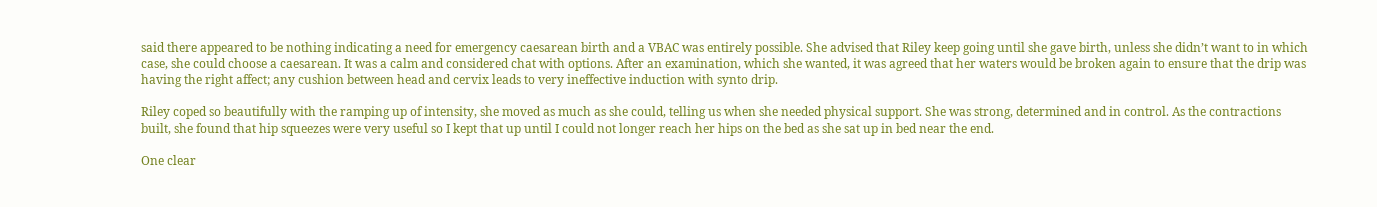said there appeared to be nothing indicating a need for emergency caesarean birth and a VBAC was entirely possible. She advised that Riley keep going until she gave birth, unless she didn’t want to in which case, she could choose a caesarean. It was a calm and considered chat with options. After an examination, which she wanted, it was agreed that her waters would be broken again to ensure that the drip was having the right affect; any cushion between head and cervix leads to very ineffective induction with synto drip.

Riley coped so beautifully with the ramping up of intensity, she moved as much as she could, telling us when she needed physical support. She was strong, determined and in control. As the contractions built, she found that hip squeezes were very useful so I kept that up until I could not longer reach her hips on the bed as she sat up in bed near the end.

One clear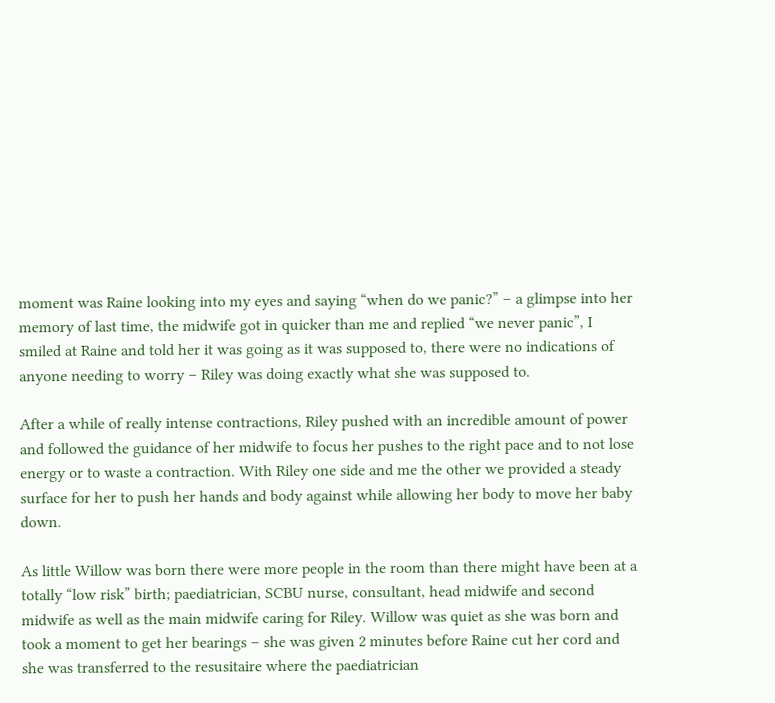moment was Raine looking into my eyes and saying “when do we panic?” – a glimpse into her memory of last time, the midwife got in quicker than me and replied “we never panic”, I smiled at Raine and told her it was going as it was supposed to, there were no indications of anyone needing to worry – Riley was doing exactly what she was supposed to.

After a while of really intense contractions, Riley pushed with an incredible amount of power and followed the guidance of her midwife to focus her pushes to the right pace and to not lose energy or to waste a contraction. With Riley one side and me the other we provided a steady surface for her to push her hands and body against while allowing her body to move her baby down.

As little Willow was born there were more people in the room than there might have been at a totally “low risk” birth; paediatrician, SCBU nurse, consultant, head midwife and second midwife as well as the main midwife caring for Riley. Willow was quiet as she was born and took a moment to get her bearings – she was given 2 minutes before Raine cut her cord and she was transferred to the resusitaire where the paediatrician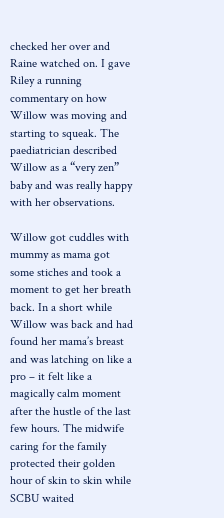checked her over and Raine watched on. I gave Riley a running commentary on how Willow was moving and starting to squeak. The paediatrician described Willow as a “very zen” baby and was really happy with her observations.

Willow got cuddles with mummy as mama got some stiches and took a moment to get her breath back. In a short while Willow was back and had found her mama’s breast and was latching on like a pro – it felt like a magically calm moment after the hustle of the last few hours. The midwife caring for the family protected their golden hour of skin to skin while SCBU waited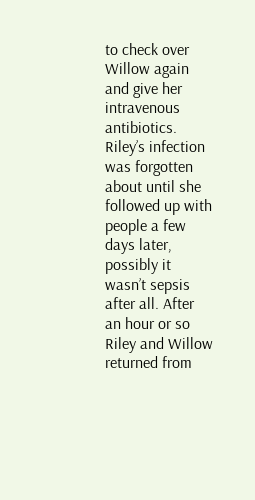to check over Willow again and give her intravenous antibiotics. Riley’s infection was forgotten about until she followed up with people a few days later, possibly it wasn’t sepsis after all. After an hour or so Riley and Willow returned from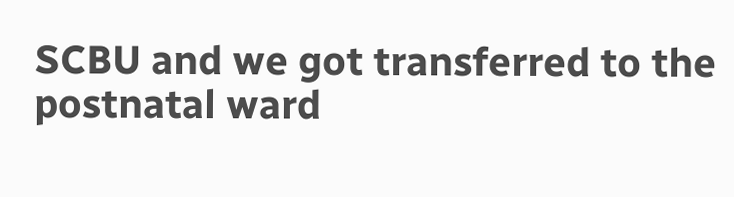SCBU and we got transferred to the postnatal ward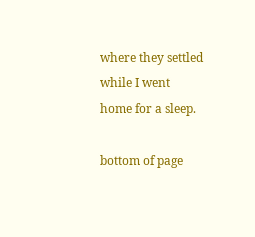where they settled while I went home for a sleep.

bottom of page